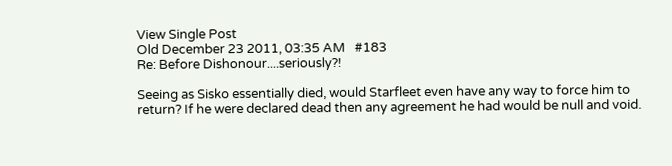View Single Post
Old December 23 2011, 03:35 AM   #183
Re: Before Dishonour....seriously?!

Seeing as Sisko essentially died, would Starfleet even have any way to force him to return? If he were declared dead then any agreement he had would be null and void.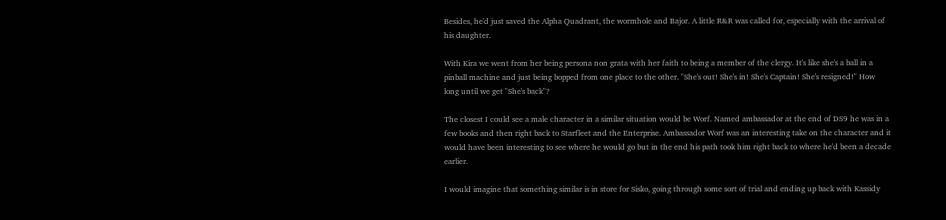Besides, he'd just saved the Alpha Quadrant, the wormhole and Bajor. A little R&R was called for, especially with the arrival of his daughter.

With Kira we went from her being persona non grata with her faith to being a member of the clergy. It's like she's a ball in a pinball machine and just being bopped from one place to the other. "She's out! She's in! She's Captain! She's resigned!" How long until we get "She's back"?

The closest I could see a male character in a similar situation would be Worf. Named ambassador at the end of DS9 he was in a few books and then right back to Starfleet and the Enterprise. Ambassador Worf was an interesting take on the character and it would have been interesting to see where he would go but in the end his path took him right back to where he'd been a decade earlier.

I would imagine that something similar is in store for Sisko, going through some sort of trial and ending up back with Kassidy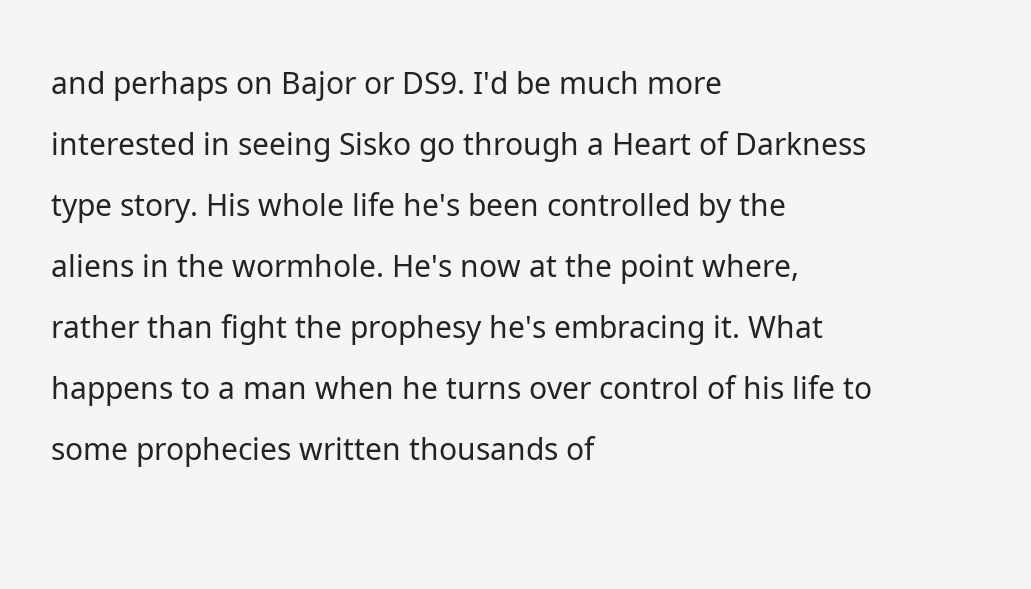and perhaps on Bajor or DS9. I'd be much more interested in seeing Sisko go through a Heart of Darkness type story. His whole life he's been controlled by the aliens in the wormhole. He's now at the point where, rather than fight the prophesy he's embracing it. What happens to a man when he turns over control of his life to some prophecies written thousands of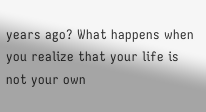years ago? What happens when you realize that your life is not your own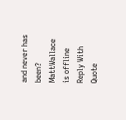and never has been?
MattWallace is offline   Reply With Quote